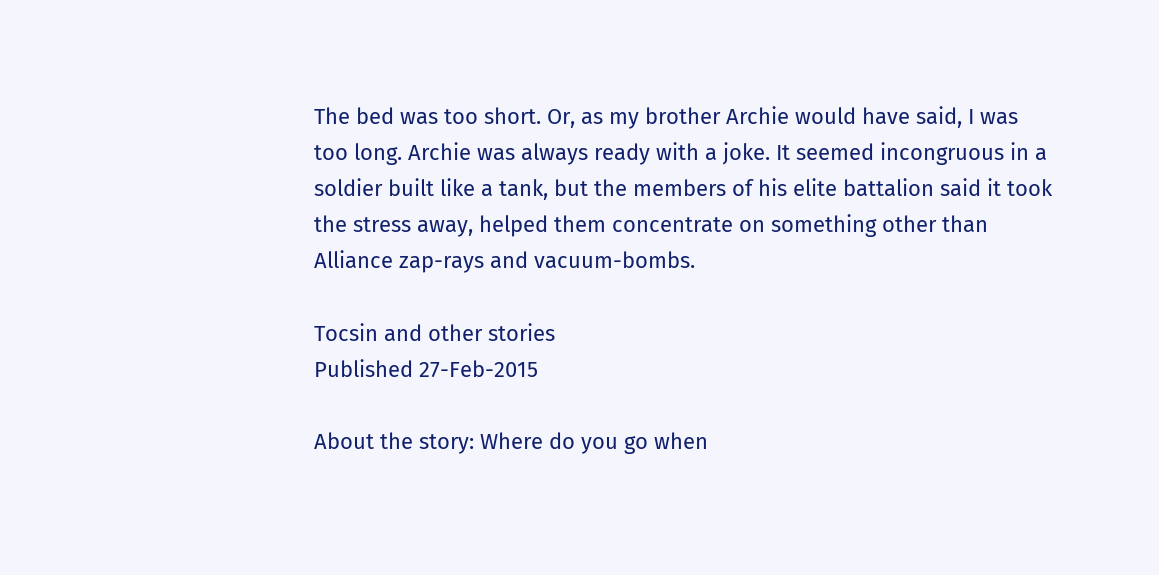The bed was too short. Or, as my brother Archie would have said, I was too long. Archie was always ready with a joke. It seemed incongruous in a soldier built like a tank, but the members of his elite battalion said it took the stress away, helped them concentrate on something other than Alliance zap-rays and vacuum-bombs.

Tocsin and other stories
Published 27-Feb-2015

About the story: Where do you go when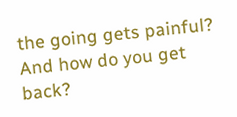the going gets painful? And how do you get back?